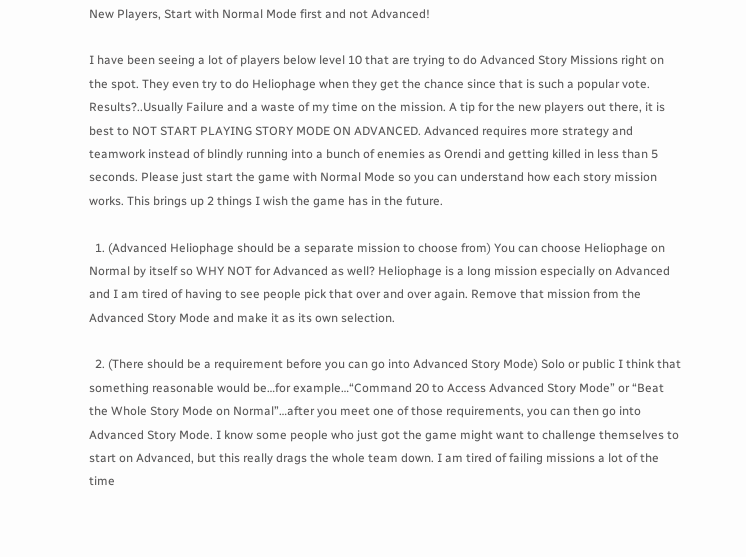New Players, Start with Normal Mode first and not Advanced!

I have been seeing a lot of players below level 10 that are trying to do Advanced Story Missions right on the spot. They even try to do Heliophage when they get the chance since that is such a popular vote. Results?..Usually Failure and a waste of my time on the mission. A tip for the new players out there, it is best to NOT START PLAYING STORY MODE ON ADVANCED. Advanced requires more strategy and teamwork instead of blindly running into a bunch of enemies as Orendi and getting killed in less than 5 seconds. Please just start the game with Normal Mode so you can understand how each story mission works. This brings up 2 things I wish the game has in the future.

  1. (Advanced Heliophage should be a separate mission to choose from) You can choose Heliophage on Normal by itself so WHY NOT for Advanced as well? Heliophage is a long mission especially on Advanced and I am tired of having to see people pick that over and over again. Remove that mission from the Advanced Story Mode and make it as its own selection.

  2. (There should be a requirement before you can go into Advanced Story Mode) Solo or public I think that something reasonable would be…for example…“Command 20 to Access Advanced Story Mode” or “Beat the Whole Story Mode on Normal”…after you meet one of those requirements, you can then go into Advanced Story Mode. I know some people who just got the game might want to challenge themselves to start on Advanced, but this really drags the whole team down. I am tired of failing missions a lot of the time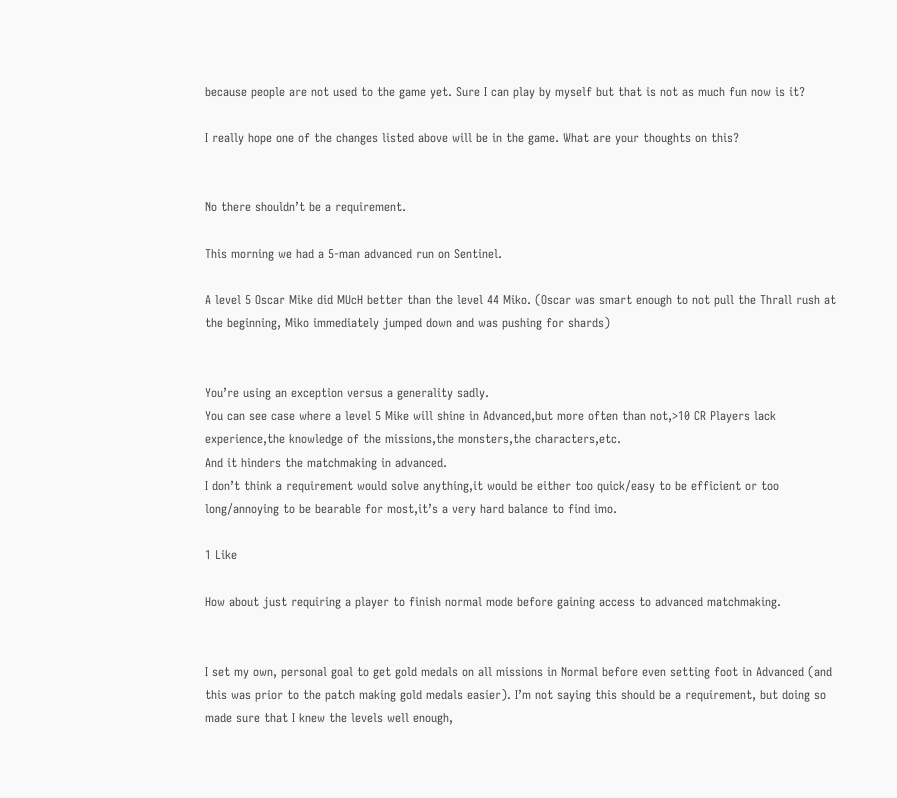because people are not used to the game yet. Sure I can play by myself but that is not as much fun now is it?

I really hope one of the changes listed above will be in the game. What are your thoughts on this?


No there shouldn’t be a requirement.

This morning we had a 5-man advanced run on Sentinel.

A level 5 Oscar Mike did MUcH better than the level 44 Miko. (Oscar was smart enough to not pull the Thrall rush at the beginning, Miko immediately jumped down and was pushing for shards)


You’re using an exception versus a generality sadly.
You can see case where a level 5 Mike will shine in Advanced,but more often than not,>10 CR Players lack experience,the knowledge of the missions,the monsters,the characters,etc.
And it hinders the matchmaking in advanced.
I don’t think a requirement would solve anything,it would be either too quick/easy to be efficient or too long/annoying to be bearable for most,it’s a very hard balance to find imo.

1 Like

How about just requiring a player to finish normal mode before gaining access to advanced matchmaking.


I set my own, personal goal to get gold medals on all missions in Normal before even setting foot in Advanced (and this was prior to the patch making gold medals easier). I’m not saying this should be a requirement, but doing so made sure that I knew the levels well enough,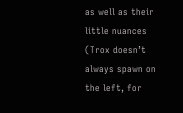as well as their little nuances (Trox doesn’t always spawn on the left, for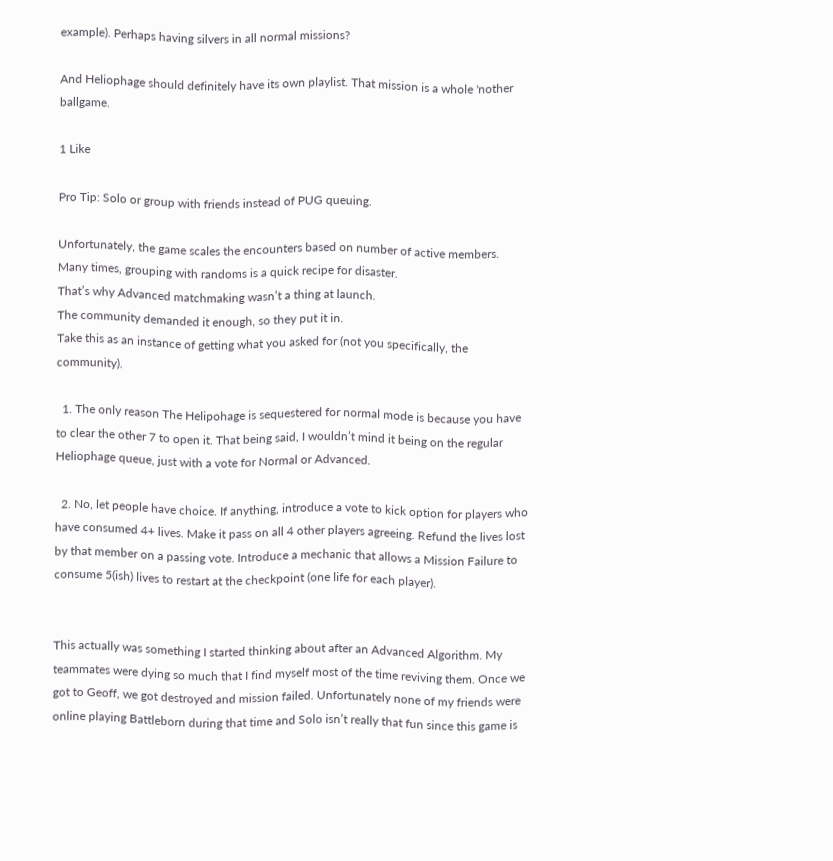example). Perhaps having silvers in all normal missions?

And Heliophage should definitely have its own playlist. That mission is a whole 'nother ballgame.

1 Like

Pro Tip: Solo or group with friends instead of PUG queuing.

Unfortunately, the game scales the encounters based on number of active members.
Many times, grouping with randoms is a quick recipe for disaster.
That’s why Advanced matchmaking wasn’t a thing at launch.
The community demanded it enough, so they put it in.
Take this as an instance of getting what you asked for (not you specifically, the community).

  1. The only reason The Helipohage is sequestered for normal mode is because you have to clear the other 7 to open it. That being said, I wouldn’t mind it being on the regular Heliophage queue, just with a vote for Normal or Advanced.

  2. No, let people have choice. If anything, introduce a vote to kick option for players who have consumed 4+ lives. Make it pass on all 4 other players agreeing. Refund the lives lost by that member on a passing vote. Introduce a mechanic that allows a Mission Failure to consume 5(ish) lives to restart at the checkpoint (one life for each player).


This actually was something I started thinking about after an Advanced Algorithm. My teammates were dying so much that I find myself most of the time reviving them. Once we got to Geoff, we got destroyed and mission failed. Unfortunately none of my friends were online playing Battleborn during that time and Solo isn’t really that fun since this game is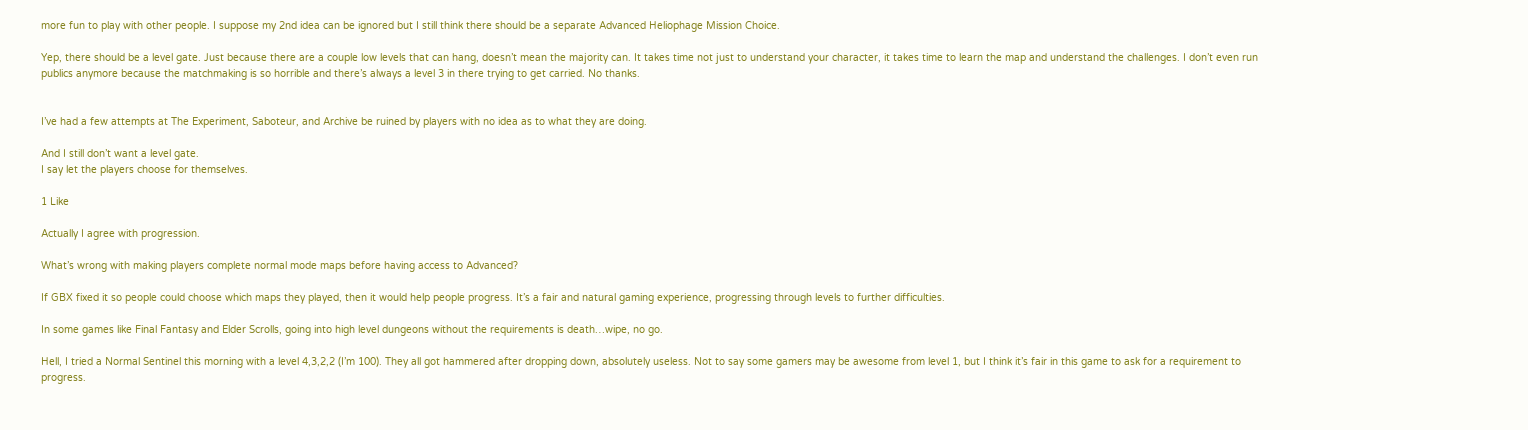more fun to play with other people. I suppose my 2nd idea can be ignored but I still think there should be a separate Advanced Heliophage Mission Choice.

Yep, there should be a level gate. Just because there are a couple low levels that can hang, doesn’t mean the majority can. It takes time not just to understand your character, it takes time to learn the map and understand the challenges. I don’t even run publics anymore because the matchmaking is so horrible and there’s always a level 3 in there trying to get carried. No thanks.


I’ve had a few attempts at The Experiment, Saboteur, and Archive be ruined by players with no idea as to what they are doing.

And I still don’t want a level gate.
I say let the players choose for themselves.

1 Like

Actually I agree with progression.

What’s wrong with making players complete normal mode maps before having access to Advanced?

If GBX fixed it so people could choose which maps they played, then it would help people progress. It’s a fair and natural gaming experience, progressing through levels to further difficulties.

In some games like Final Fantasy and Elder Scrolls, going into high level dungeons without the requirements is death…wipe, no go.

Hell, I tried a Normal Sentinel this morning with a level 4,3,2,2 (I’m 100). They all got hammered after dropping down, absolutely useless. Not to say some gamers may be awesome from level 1, but I think it’s fair in this game to ask for a requirement to progress.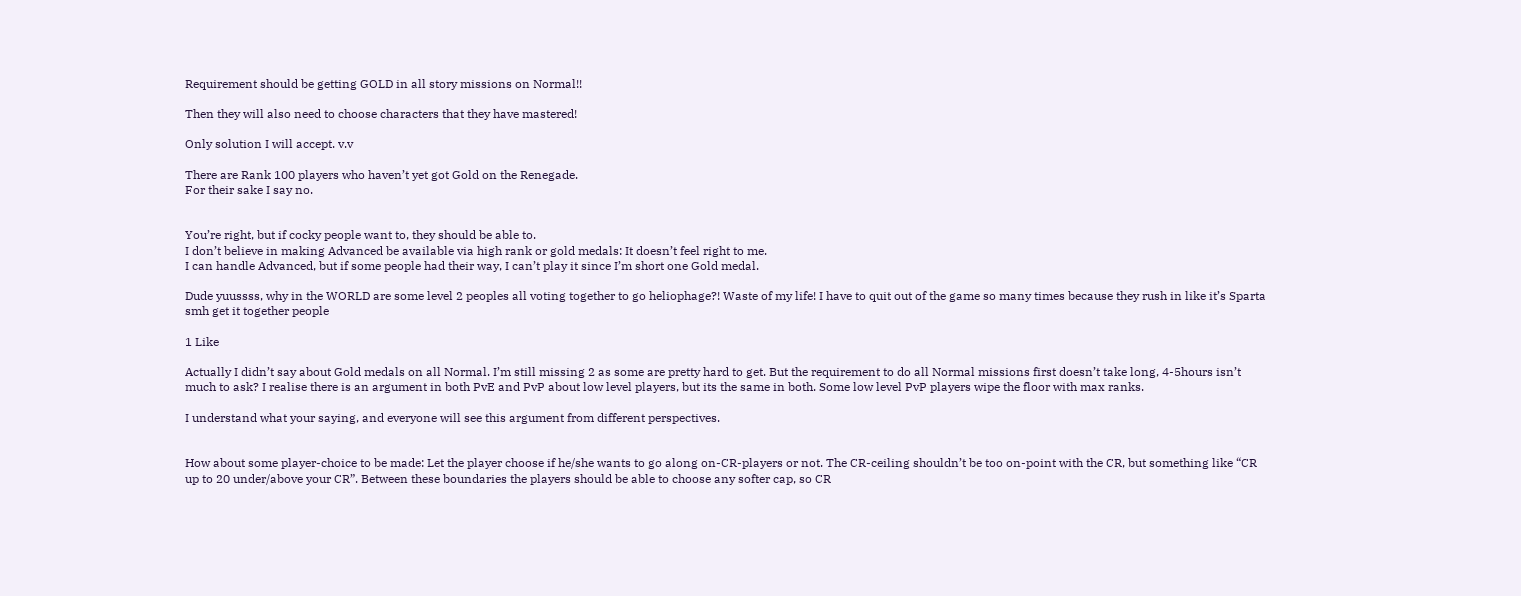Requirement should be getting GOLD in all story missions on Normal!!

Then they will also need to choose characters that they have mastered!

Only solution I will accept. v.v

There are Rank 100 players who haven’t yet got Gold on the Renegade.
For their sake I say no.


You’re right, but if cocky people want to, they should be able to.
I don’t believe in making Advanced be available via high rank or gold medals: It doesn’t feel right to me.
I can handle Advanced, but if some people had their way, I can’t play it since I’m short one Gold medal.

Dude yuussss, why in the WORLD are some level 2 peoples all voting together to go heliophage?! Waste of my life! I have to quit out of the game so many times because they rush in like it’s Sparta smh get it together people

1 Like

Actually I didn’t say about Gold medals on all Normal. I’m still missing 2 as some are pretty hard to get. But the requirement to do all Normal missions first doesn’t take long, 4-5hours isn’t much to ask? I realise there is an argument in both PvE and PvP about low level players, but its the same in both. Some low level PvP players wipe the floor with max ranks.

I understand what your saying, and everyone will see this argument from different perspectives.


How about some player-choice to be made: Let the player choose if he/she wants to go along on-CR-players or not. The CR-ceiling shouldn’t be too on-point with the CR, but something like “CR up to 20 under/above your CR”. Between these boundaries the players should be able to choose any softer cap, so CR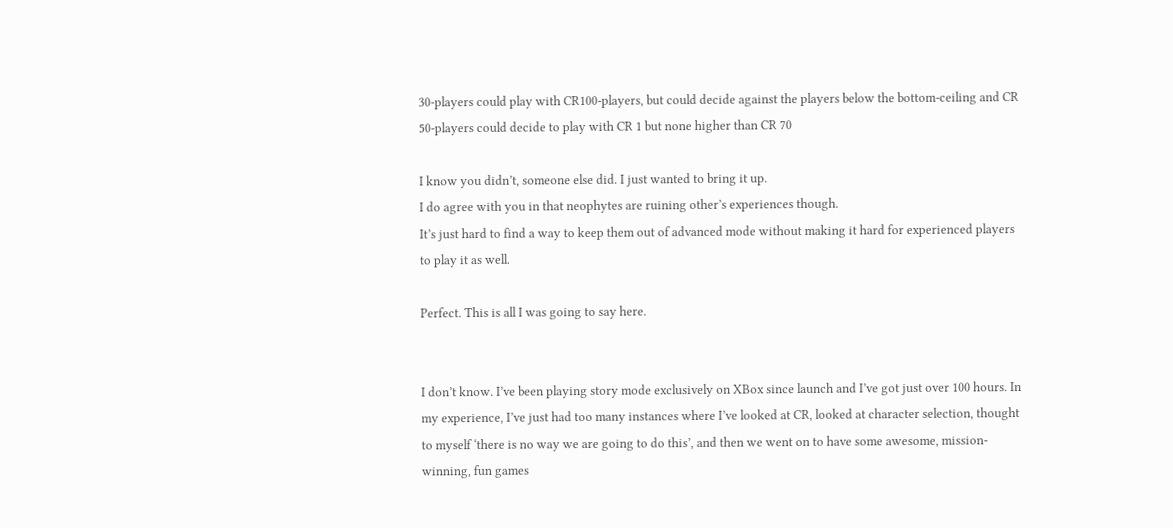30-players could play with CR100-players, but could decide against the players below the bottom-ceiling and CR 50-players could decide to play with CR 1 but none higher than CR 70

I know you didn’t, someone else did. I just wanted to bring it up.
I do agree with you in that neophytes are ruining other’s experiences though.
It’s just hard to find a way to keep them out of advanced mode without making it hard for experienced players to play it as well.

Perfect. This is all I was going to say here.


I don’t know. I’ve been playing story mode exclusively on XBox since launch and I’ve got just over 100 hours. In my experience, I’ve just had too many instances where I’ve looked at CR, looked at character selection, thought to myself ‘there is no way we are going to do this’, and then we went on to have some awesome, mission-winning, fun games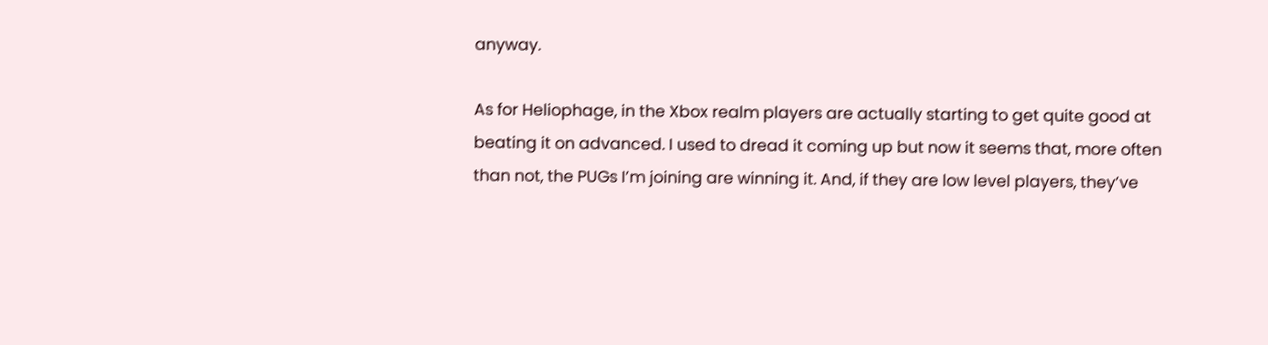anyway.

As for Heliophage, in the Xbox realm players are actually starting to get quite good at beating it on advanced. I used to dread it coming up but now it seems that, more often than not, the PUGs I’m joining are winning it. And, if they are low level players, they’ve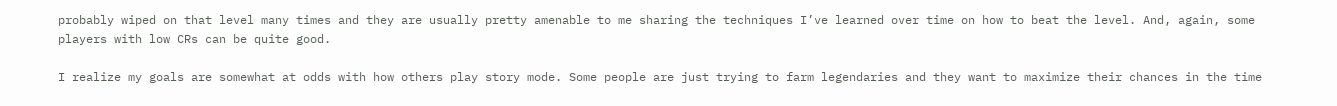probably wiped on that level many times and they are usually pretty amenable to me sharing the techniques I’ve learned over time on how to beat the level. And, again, some players with low CRs can be quite good.

I realize my goals are somewhat at odds with how others play story mode. Some people are just trying to farm legendaries and they want to maximize their chances in the time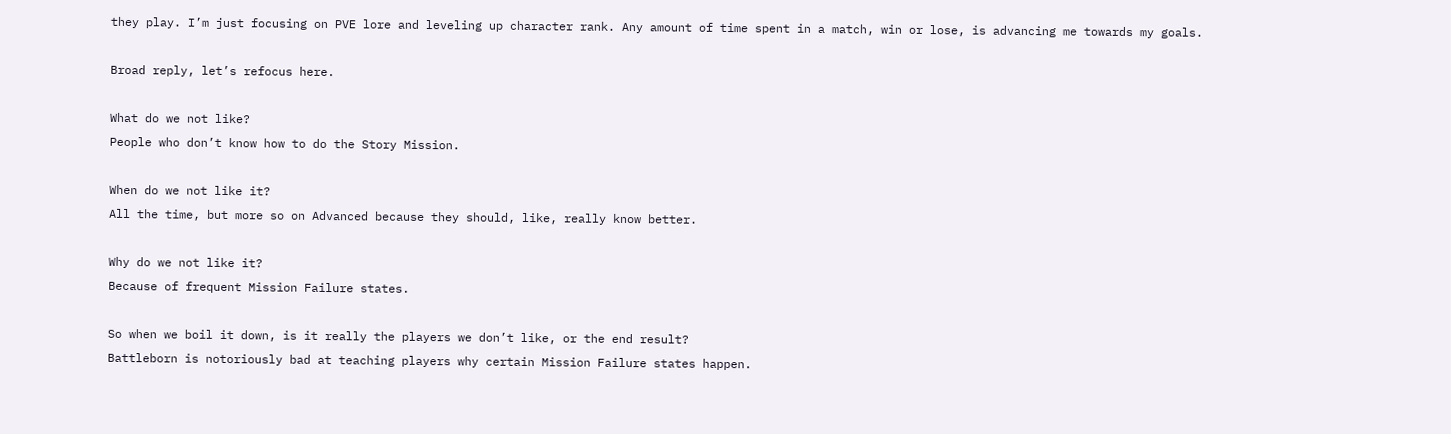they play. I’m just focusing on PVE lore and leveling up character rank. Any amount of time spent in a match, win or lose, is advancing me towards my goals.

Broad reply, let’s refocus here.

What do we not like?
People who don’t know how to do the Story Mission.

When do we not like it?
All the time, but more so on Advanced because they should, like, really know better.

Why do we not like it?
Because of frequent Mission Failure states.

So when we boil it down, is it really the players we don’t like, or the end result?
Battleborn is notoriously bad at teaching players why certain Mission Failure states happen.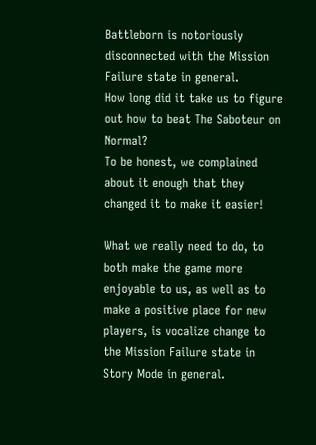Battleborn is notoriously disconnected with the Mission Failure state in general.
How long did it take us to figure out how to beat The Saboteur on Normal?
To be honest, we complained about it enough that they changed it to make it easier!

What we really need to do, to both make the game more enjoyable to us, as well as to make a positive place for new players, is vocalize change to the Mission Failure state in Story Mode in general.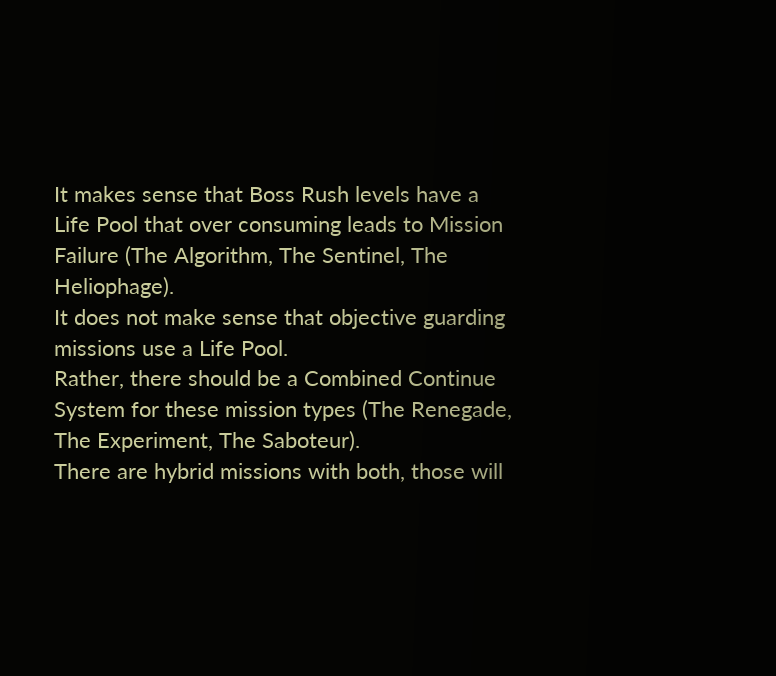It makes sense that Boss Rush levels have a Life Pool that over consuming leads to Mission Failure (The Algorithm, The Sentinel, The Heliophage).
It does not make sense that objective guarding missions use a Life Pool.
Rather, there should be a Combined Continue System for these mission types (The Renegade, The Experiment, The Saboteur).
There are hybrid missions with both, those will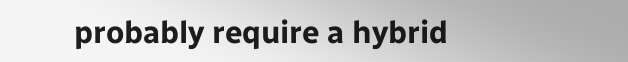probably require a hybrid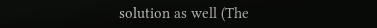solution as well (The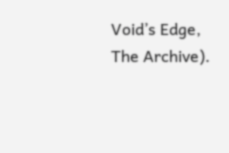Void’s Edge, The Archive).